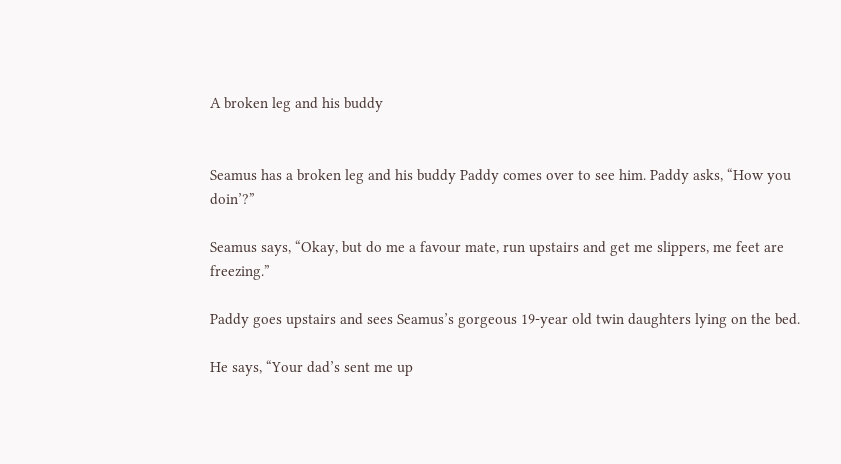A broken leg and his buddy


Seamus has a broken leg and his buddy Paddy comes over to see him. Paddy asks, “How you doin’?”

Seamus says, “Okay, but do me a favour mate, run upstairs and get me slippers, me feet are freezing.”

Paddy goes upstairs and sees Seamus’s gorgeous 19-year old twin daughters lying on the bed.

He says, “Your dad’s sent me up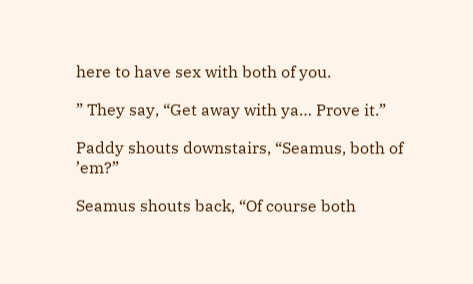here to have sex with both of you.

” They say, “Get away with ya… Prove it.”

Paddy shouts downstairs, “Seamus, both of ’em?”

Seamus shouts back, “Of course both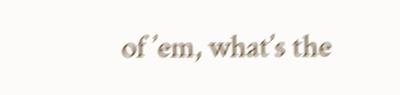of ’em, what’s the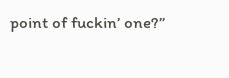point of fuckin’ one?”